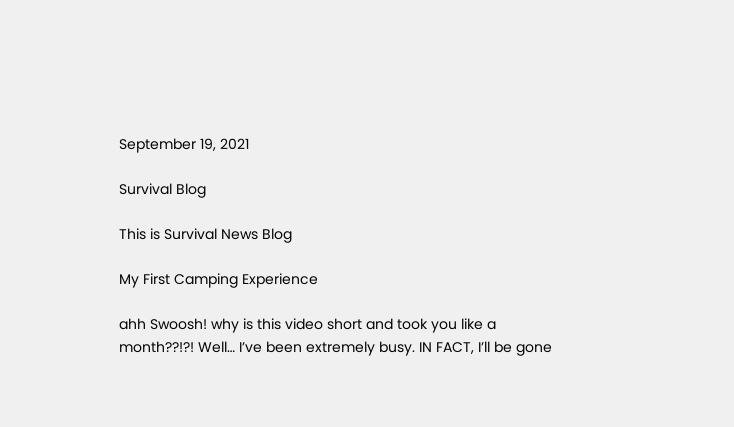September 19, 2021

Survival Blog

This is Survival News Blog

My First Camping Experience

ahh Swoosh! why is this video short and took you like a month??!?! Well… I’ve been extremely busy. IN FACT, I’ll be gone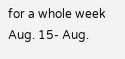for a whole week Aug. 15- Aug.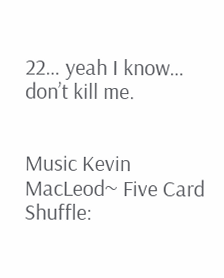22… yeah I know… don’t kill me.


Music Kevin MacLeod~ Five Card Shuffle: